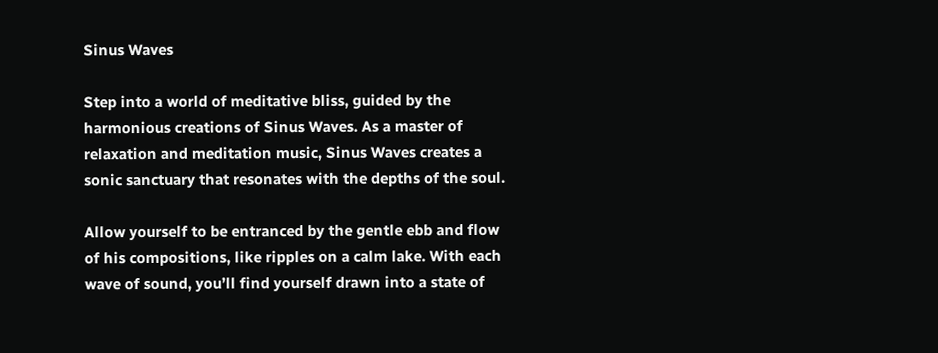Sinus Waves

Step into a world of meditative bliss, guided by the harmonious creations of Sinus Waves. As a master of relaxation and meditation music, Sinus Waves creates a sonic sanctuary that resonates with the depths of the soul.

Allow yourself to be entranced by the gentle ebb and flow of his compositions, like ripples on a calm lake. With each wave of sound, you’ll find yourself drawn into a state of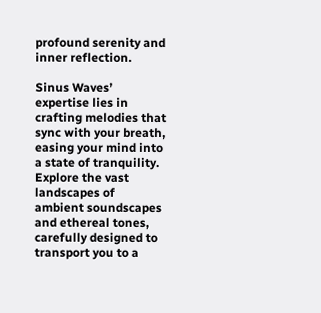profound serenity and inner reflection.

Sinus Waves’ expertise lies in crafting melodies that sync with your breath, easing your mind into a state of tranquility. Explore the vast landscapes of ambient soundscapes and ethereal tones, carefully designed to transport you to a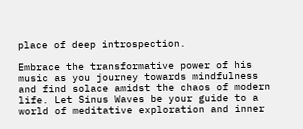place of deep introspection.

Embrace the transformative power of his music as you journey towards mindfulness and find solace amidst the chaos of modern life. Let Sinus Waves be your guide to a world of meditative exploration and inner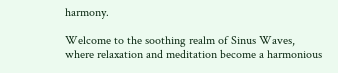harmony.

Welcome to the soothing realm of Sinus Waves, where relaxation and meditation become a harmonious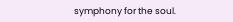symphony for the soul.